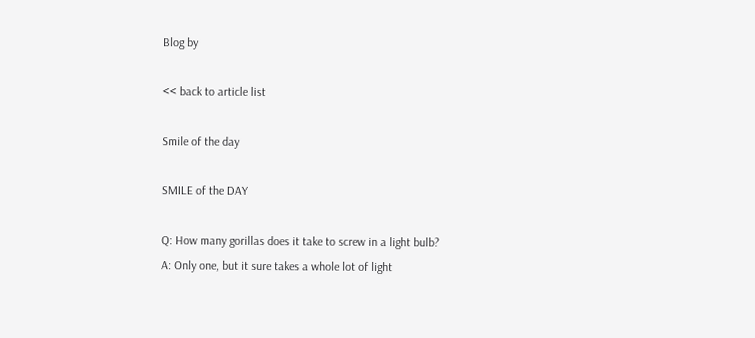Blog by

<< back to article list

Smile of the day

SMILE of the DAY

Q: How many gorillas does it take to screw in a light bulb?
A: Only one, but it sure takes a whole lot of light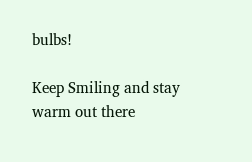bulbs!

Keep Smiling and stay warm out there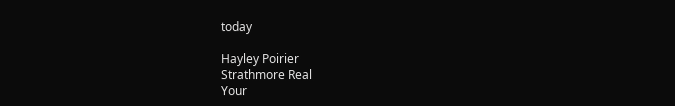today

Hayley Poirier
Strathmore Real
Your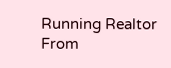Running Realtor
From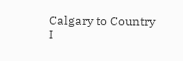Calgary to Country
I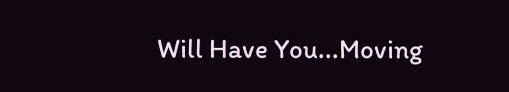Will Have You...Moving